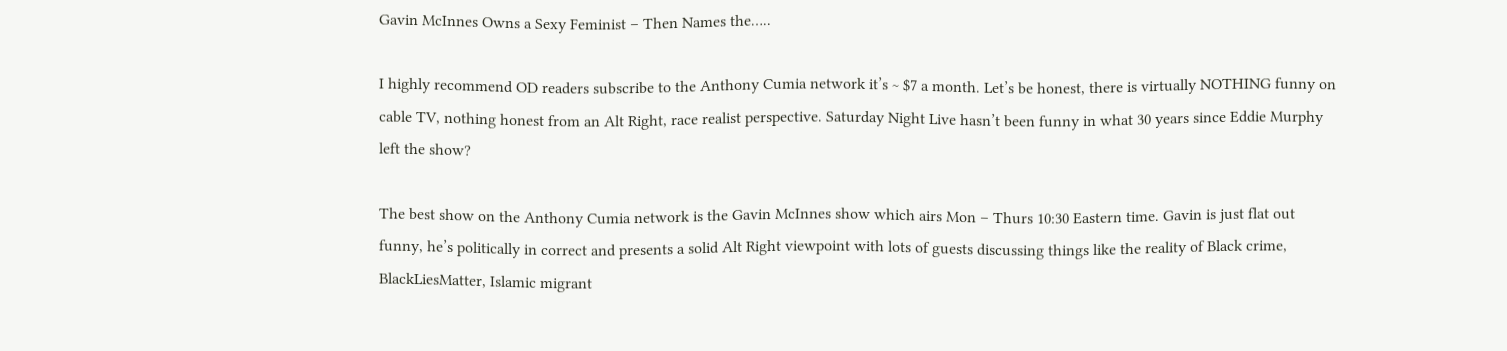Gavin McInnes Owns a Sexy Feminist – Then Names the…..

I highly recommend OD readers subscribe to the Anthony Cumia network it’s ~ $7 a month. Let’s be honest, there is virtually NOTHING funny on cable TV, nothing honest from an Alt Right, race realist perspective. Saturday Night Live hasn’t been funny in what 30 years since Eddie Murphy left the show?

The best show on the Anthony Cumia network is the Gavin McInnes show which airs Mon – Thurs 10:30 Eastern time. Gavin is just flat out funny, he’s politically in correct and presents a solid Alt Right viewpoint with lots of guests discussing things like the reality of Black crime, BlackLiesMatter, Islamic migrant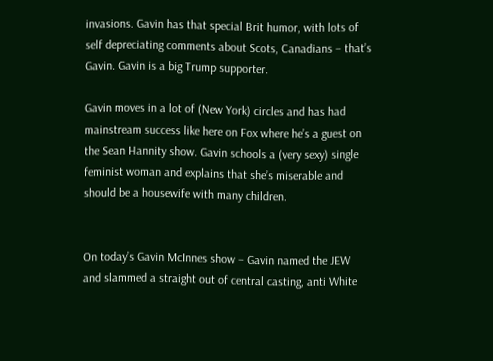invasions. Gavin has that special Brit humor, with lots of self depreciating comments about Scots, Canadians – that’s Gavin. Gavin is a big Trump supporter.

Gavin moves in a lot of (New York) circles and has had mainstream success like here on Fox where he’s a guest on the Sean Hannity show. Gavin schools a (very sexy) single feminist woman and explains that she’s miserable and should be a housewife with many children.


On today’s Gavin McInnes show – Gavin named the JEW and slammed a straight out of central casting, anti White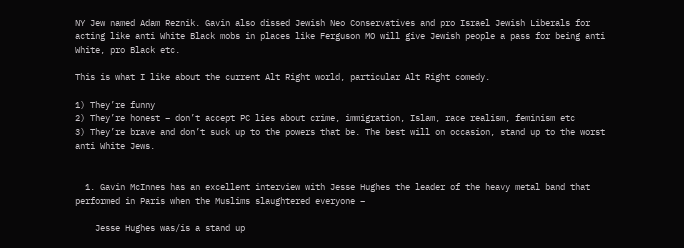NY Jew named Adam Reznik. Gavin also dissed Jewish Neo Conservatives and pro Israel Jewish Liberals for acting like anti White Black mobs in places like Ferguson MO will give Jewish people a pass for being anti White, pro Black etc.

This is what I like about the current Alt Right world, particular Alt Right comedy.

1) They’re funny
2) They’re honest – don’t accept PC lies about crime, immigration, Islam, race realism, feminism etc
3) They’re brave and don’t suck up to the powers that be. The best will on occasion, stand up to the worst anti White Jews.


  1. Gavin McInnes has an excellent interview with Jesse Hughes the leader of the heavy metal band that performed in Paris when the Muslims slaughtered everyone –

    Jesse Hughes was/is a stand up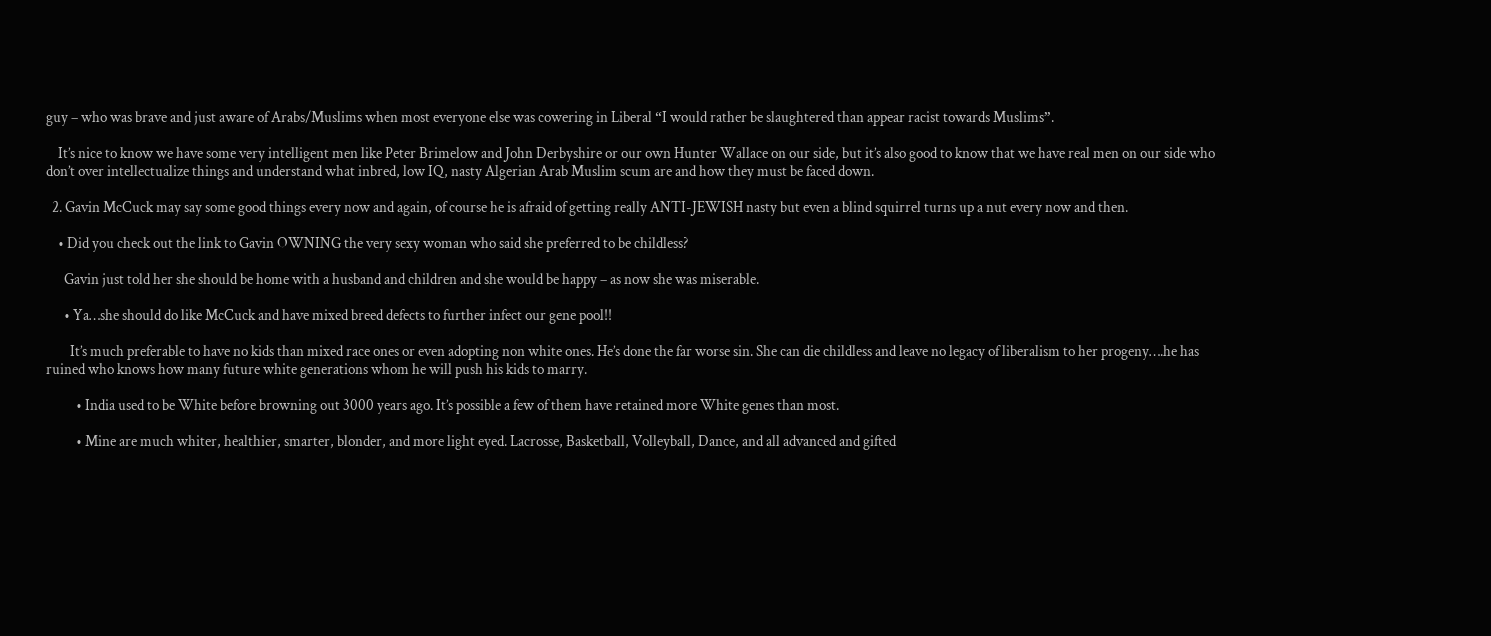guy – who was brave and just aware of Arabs/Muslims when most everyone else was cowering in Liberal “I would rather be slaughtered than appear racist towards Muslims”.

    It’s nice to know we have some very intelligent men like Peter Brimelow and John Derbyshire or our own Hunter Wallace on our side, but it’s also good to know that we have real men on our side who don’t over intellectualize things and understand what inbred, low IQ, nasty Algerian Arab Muslim scum are and how they must be faced down.

  2. Gavin McCuck may say some good things every now and again, of course he is afraid of getting really ANTI-JEWISH nasty but even a blind squirrel turns up a nut every now and then.

    • Did you check out the link to Gavin OWNING the very sexy woman who said she preferred to be childless?

      Gavin just told her she should be home with a husband and children and she would be happy – as now she was miserable.

      • Ya…she should do like McCuck and have mixed breed defects to further infect our gene pool!!

        It’s much preferable to have no kids than mixed race ones or even adopting non white ones. He’s done the far worse sin. She can die childless and leave no legacy of liberalism to her progeny….he has ruined who knows how many future white generations whom he will push his kids to marry.

          • India used to be White before browning out 3000 years ago. It’s possible a few of them have retained more White genes than most.

          • Mine are much whiter, healthier, smarter, blonder, and more light eyed. Lacrosse, Basketball, Volleyball, Dance, and all advanced and gifted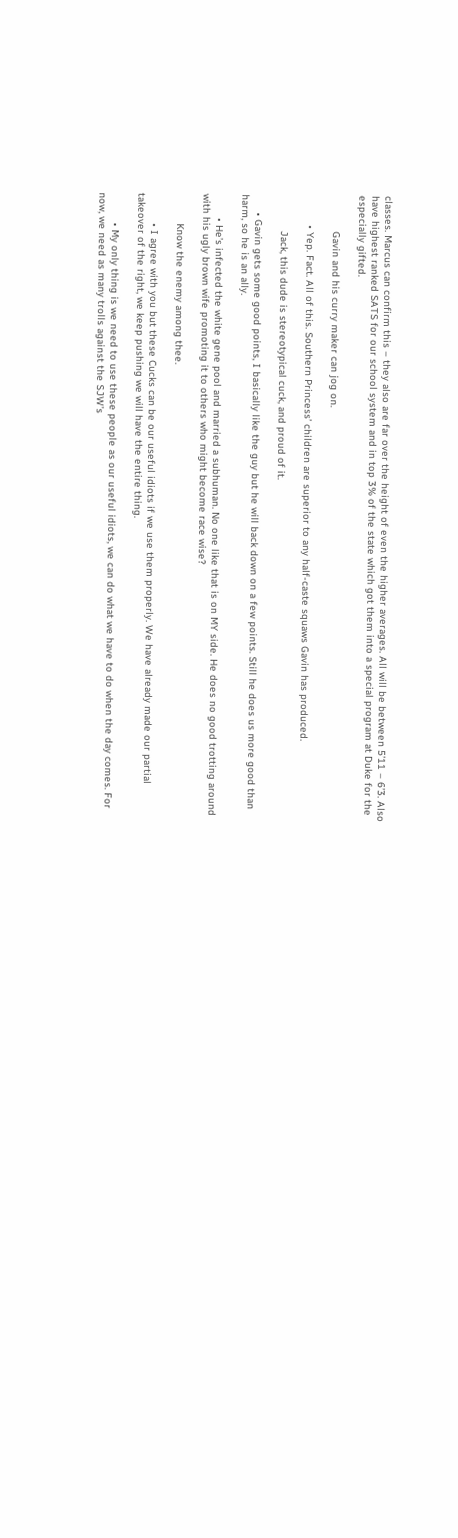classes. Marcus can confirm this – they also are far over the height of even the higher averages. All will be between 5’11 – 6’3. Also have highest ranked SATS for our school system and in top 3% of the state which got them into a special program at Duke for the especially gifted.

            Gavin and his curry maker can jog on.

          • Yep. Fact. All of this. Southern Princess’ children are superior to any half-caste squaws Gavin has produced.

            Jack, this dude is stereotypical cuck, and proud of it.

      • Gavin gets some good points, I basically like the guy but he will back down on a few points. Still he does us more good than harm, so he is an ally.

        • He’s infected the white gene pool and married a subhuman. No one like that is on MY side. He does no good trotting around with his ugly brown wife promoting it to others who might become race wise?

          Know the enemy among thee.

          • I agree with you but these Cucks can be our useful idiots if we use them properly. We have already made our partial takeover of the right, we keep pushing we will have the entire thing.

          • My only thing is we need to use these people as our useful idiots, we can do what we have to do when the day comes. For now, we need as many trolls against the SJW’s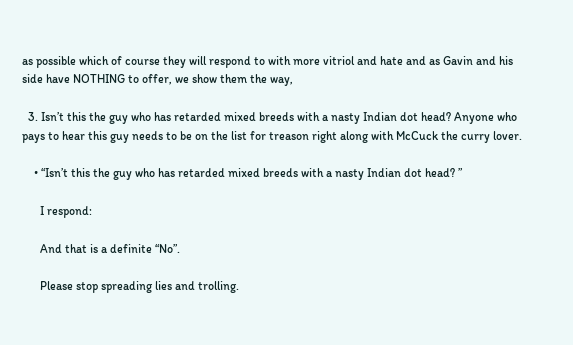as possible which of course they will respond to with more vitriol and hate and as Gavin and his side have NOTHING to offer, we show them the way,

  3. Isn’t this the guy who has retarded mixed breeds with a nasty Indian dot head? Anyone who pays to hear this guy needs to be on the list for treason right along with McCuck the curry lover.

    • “Isn’t this the guy who has retarded mixed breeds with a nasty Indian dot head? ”

      I respond:

      And that is a definite “No”.

      Please stop spreading lies and trolling.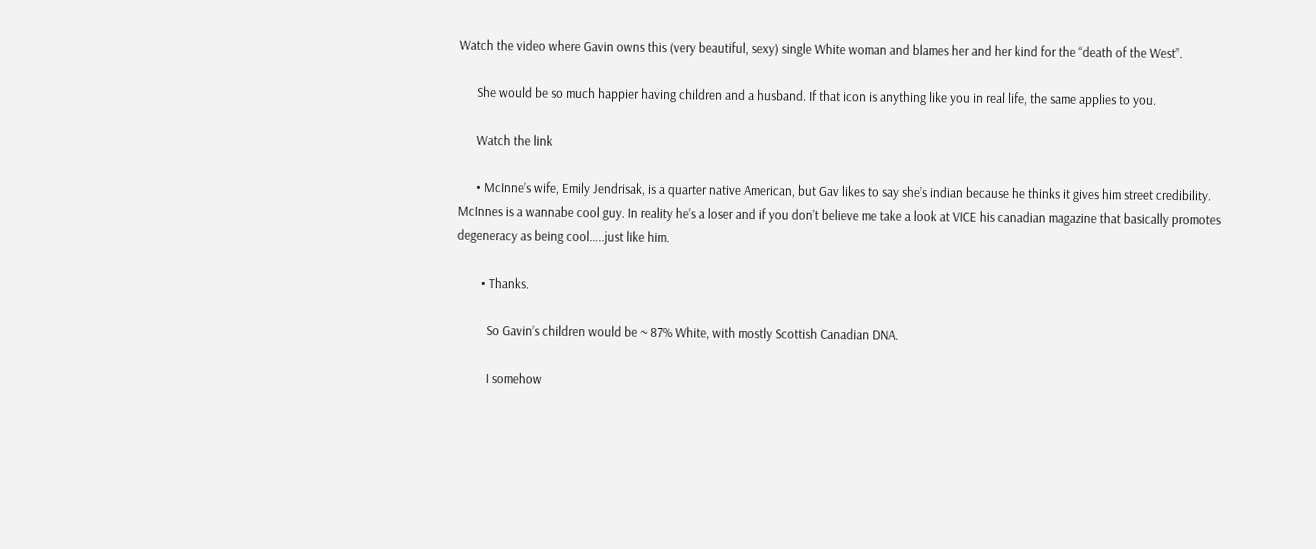Watch the video where Gavin owns this (very beautiful, sexy) single White woman and blames her and her kind for the “death of the West”.

      She would be so much happier having children and a husband. If that icon is anything like you in real life, the same applies to you.

      Watch the link

      • McInne’s wife, Emily Jendrisak, is a quarter native American, but Gav likes to say she’s indian because he thinks it gives him street credibility. McInnes is a wannabe cool guy. In reality he’s a loser and if you don’t believe me take a look at VICE his canadian magazine that basically promotes degeneracy as being cool…..just like him.

        • Thanks.

          So Gavin’s children would be ~ 87% White, with mostly Scottish Canadian DNA.

          I somehow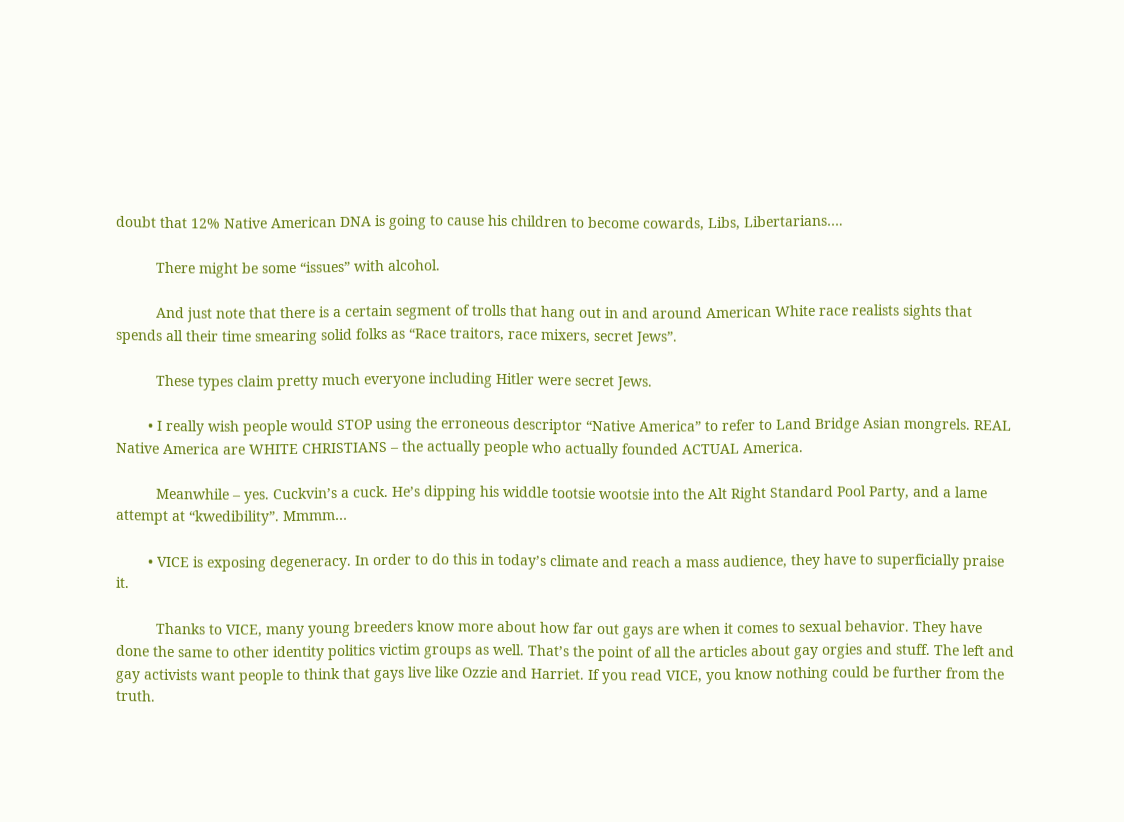doubt that 12% Native American DNA is going to cause his children to become cowards, Libs, Libertarians….

          There might be some “issues” with alcohol.

          And just note that there is a certain segment of trolls that hang out in and around American White race realists sights that spends all their time smearing solid folks as “Race traitors, race mixers, secret Jews”.

          These types claim pretty much everyone including Hitler were secret Jews.

        • I really wish people would STOP using the erroneous descriptor “Native America” to refer to Land Bridge Asian mongrels. REAL Native America are WHITE CHRISTIANS – the actually people who actually founded ACTUAL America.

          Meanwhile – yes. Cuckvin’s a cuck. He’s dipping his widdle tootsie wootsie into the Alt Right Standard Pool Party, and a lame attempt at “kwedibility”. Mmmm…

        • VICE is exposing degeneracy. In order to do this in today’s climate and reach a mass audience, they have to superficially praise it.

          Thanks to VICE, many young breeders know more about how far out gays are when it comes to sexual behavior. They have done the same to other identity politics victim groups as well. That’s the point of all the articles about gay orgies and stuff. The left and gay activists want people to think that gays live like Ozzie and Harriet. If you read VICE, you know nothing could be further from the truth.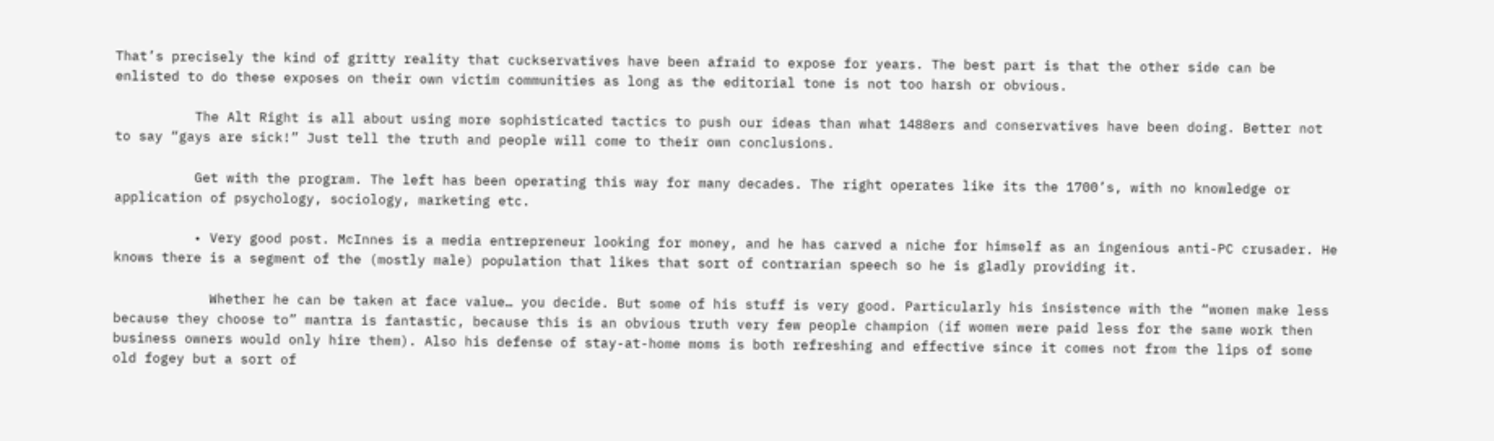That’s precisely the kind of gritty reality that cuckservatives have been afraid to expose for years. The best part is that the other side can be enlisted to do these exposes on their own victim communities as long as the editorial tone is not too harsh or obvious.

          The Alt Right is all about using more sophisticated tactics to push our ideas than what 1488ers and conservatives have been doing. Better not to say “gays are sick!” Just tell the truth and people will come to their own conclusions.

          Get with the program. The left has been operating this way for many decades. The right operates like its the 1700’s, with no knowledge or application of psychology, sociology, marketing etc.

          • Very good post. McInnes is a media entrepreneur looking for money, and he has carved a niche for himself as an ingenious anti-PC crusader. He knows there is a segment of the (mostly male) population that likes that sort of contrarian speech so he is gladly providing it.

            Whether he can be taken at face value… you decide. But some of his stuff is very good. Particularly his insistence with the “women make less because they choose to” mantra is fantastic, because this is an obvious truth very few people champion (if women were paid less for the same work then business owners would only hire them). Also his defense of stay-at-home moms is both refreshing and effective since it comes not from the lips of some old fogey but a sort of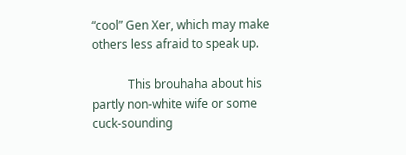“cool” Gen Xer, which may make others less afraid to speak up.

            This brouhaha about his partly non-white wife or some cuck-sounding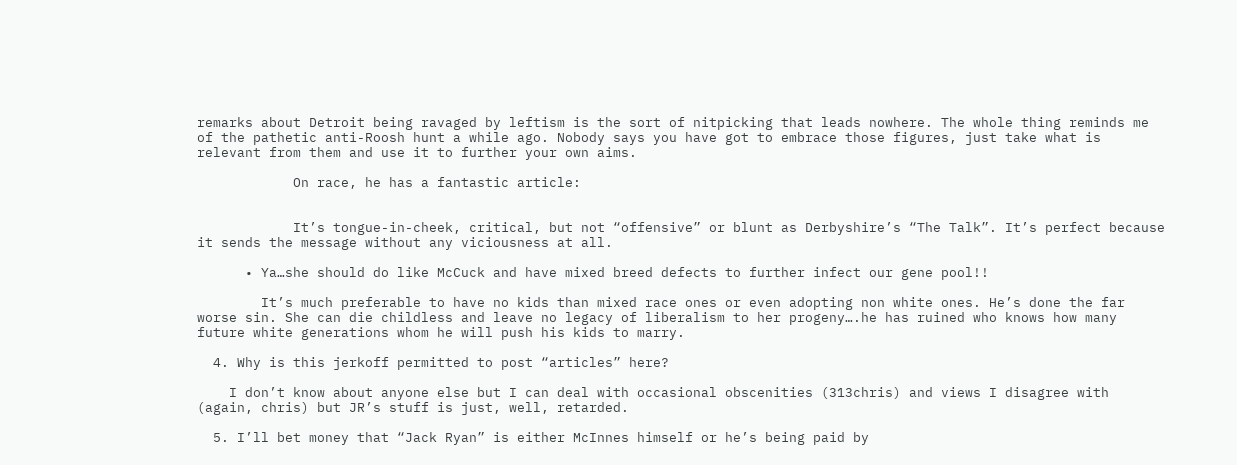remarks about Detroit being ravaged by leftism is the sort of nitpicking that leads nowhere. The whole thing reminds me of the pathetic anti-Roosh hunt a while ago. Nobody says you have got to embrace those figures, just take what is relevant from them and use it to further your own aims.

            On race, he has a fantastic article:


            It’s tongue-in-cheek, critical, but not “offensive” or blunt as Derbyshire’s “The Talk”. It’s perfect because it sends the message without any viciousness at all.

      • Ya…she should do like McCuck and have mixed breed defects to further infect our gene pool!!

        It’s much preferable to have no kids than mixed race ones or even adopting non white ones. He’s done the far worse sin. She can die childless and leave no legacy of liberalism to her progeny….he has ruined who knows how many future white generations whom he will push his kids to marry.

  4. Why is this jerkoff permitted to post “articles” here?

    I don’t know about anyone else but I can deal with occasional obscenities (313chris) and views I disagree with (again, chris) but JR’s stuff is just, well, retarded.

  5. I’ll bet money that “Jack Ryan” is either McInnes himself or he’s being paid by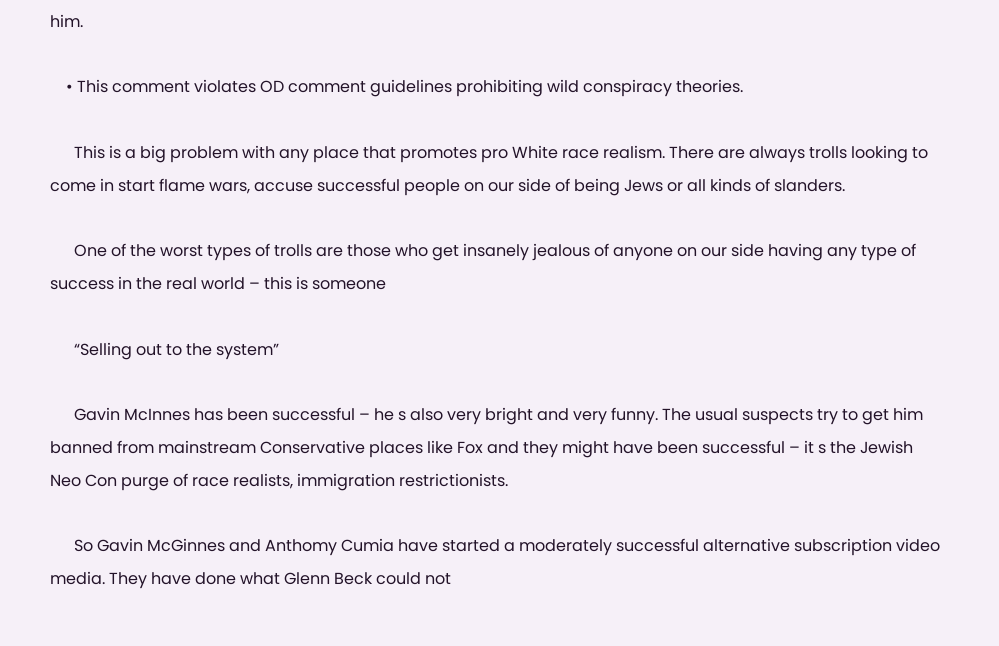him.

    • This comment violates OD comment guidelines prohibiting wild conspiracy theories.

      This is a big problem with any place that promotes pro White race realism. There are always trolls looking to come in start flame wars, accuse successful people on our side of being Jews or all kinds of slanders.

      One of the worst types of trolls are those who get insanely jealous of anyone on our side having any type of success in the real world – this is someone

      “Selling out to the system”

      Gavin McInnes has been successful – he s also very bright and very funny. The usual suspects try to get him banned from mainstream Conservative places like Fox and they might have been successful – it s the Jewish Neo Con purge of race realists, immigration restrictionists.

      So Gavin McGinnes and Anthomy Cumia have started a moderately successful alternative subscription video media. They have done what Glenn Beck could not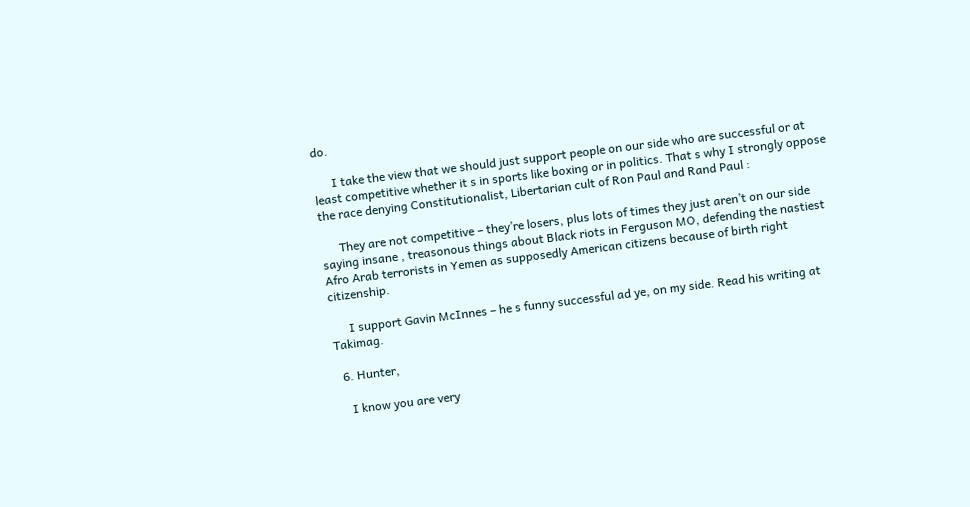do.

      I take the view that we should just support people on our side who are successful or at least competitive whether it s in sports like boxing or in politics. That s why I strongly oppose the race denying Constitutionalist, Libertarian cult of Ron Paul and Rand Paul :

      They are not competitive – they’re losers, plus lots of times they just aren’t on our side saying insane , treasonous things about Black riots in Ferguson MO, defending the nastiest Afro Arab terrorists in Yemen as supposedly American citizens because of birth right citizenship.

      I support Gavin McInnes – he s funny successful ad ye, on my side. Read his writing at Takimag.

  6. Hunter,

    I know you are very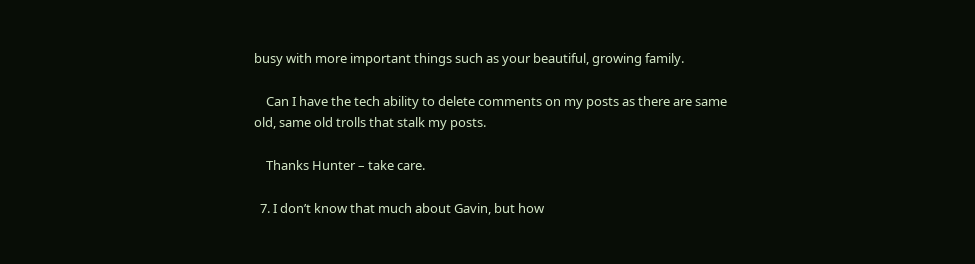busy with more important things such as your beautiful, growing family.

    Can I have the tech ability to delete comments on my posts as there are same old, same old trolls that stalk my posts.

    Thanks Hunter – take care.

  7. I don’t know that much about Gavin, but how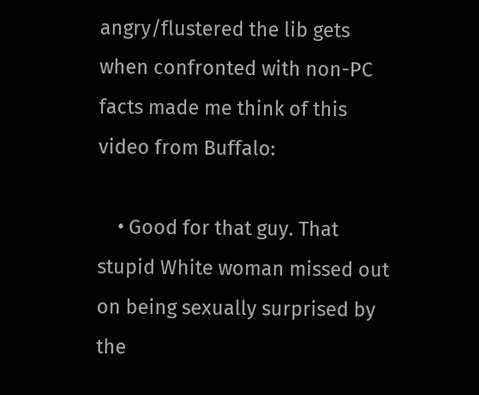angry/flustered the lib gets when confronted with non-PC facts made me think of this video from Buffalo:

    • Good for that guy. That stupid White woman missed out on being sexually surprised by the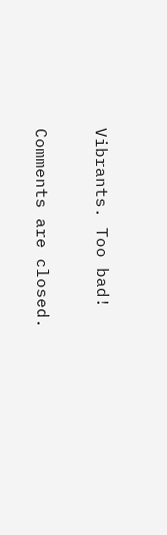Vibrants. Too bad!

Comments are closed.